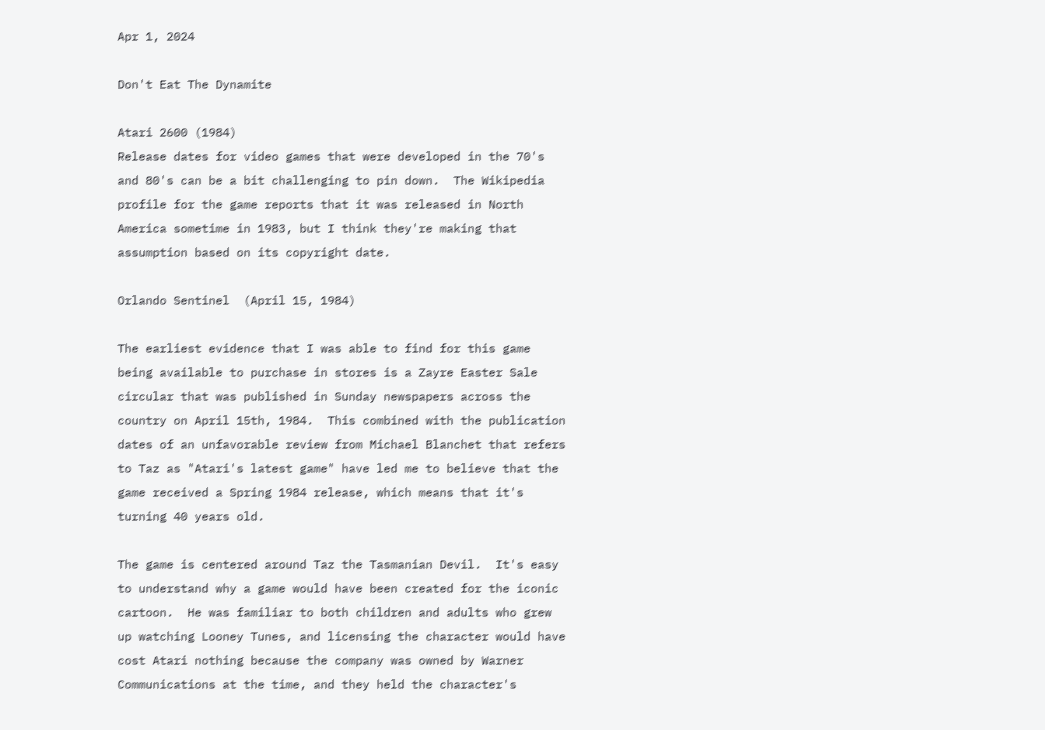Apr 1, 2024

Don't Eat The Dynamite

Atari 2600 (1984)
Release dates for video games that were developed in the 70's and 80's can be a bit challenging to pin down.  The Wikipedia profile for the game reports that it was released in North America sometime in 1983, but I think they're making that assumption based on its copyright date.

Orlando Sentinel  (April 15, 1984)

The earliest evidence that I was able to find for this game being available to purchase in stores is a Zayre Easter Sale circular that was published in Sunday newspapers across the country on April 15th, 1984.  This combined with the publication dates of an unfavorable review from Michael Blanchet that refers to Taz as "Atari's latest game" have led me to believe that the game received a Spring 1984 release, which means that it's turning 40 years old.

The game is centered around Taz the Tasmanian Devil.  It's easy to understand why a game would have been created for the iconic cartoon.  He was familiar to both children and adults who grew up watching Looney Tunes, and licensing the character would have cost Atari nothing because the company was owned by Warner Communications at the time, and they held the character's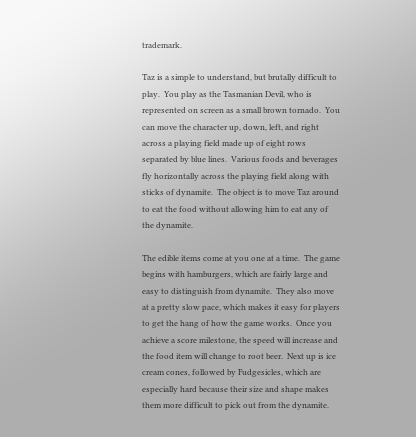trademark.

Taz is a simple to understand, but brutally difficult to play.  You play as the Tasmanian Devil, who is represented on screen as a small brown tornado.  You can move the character up, down, left, and right across a playing field made up of eight rows separated by blue lines.  Various foods and beverages fly horizontally across the playing field along with sticks of dynamite.  The object is to move Taz around to eat the food without allowing him to eat any of the dynamite.

The edible items come at you one at a time.  The game begins with hamburgers, which are fairly large and easy to distinguish from dynamite.  They also move at a pretty slow pace, which makes it easy for players to get the hang of how the game works.  Once you achieve a score milestone, the speed will increase and the food item will change to root beer.  Next up is ice cream cones, followed by Fudgesicles, which are especially hard because their size and shape makes them more difficult to pick out from the dynamite.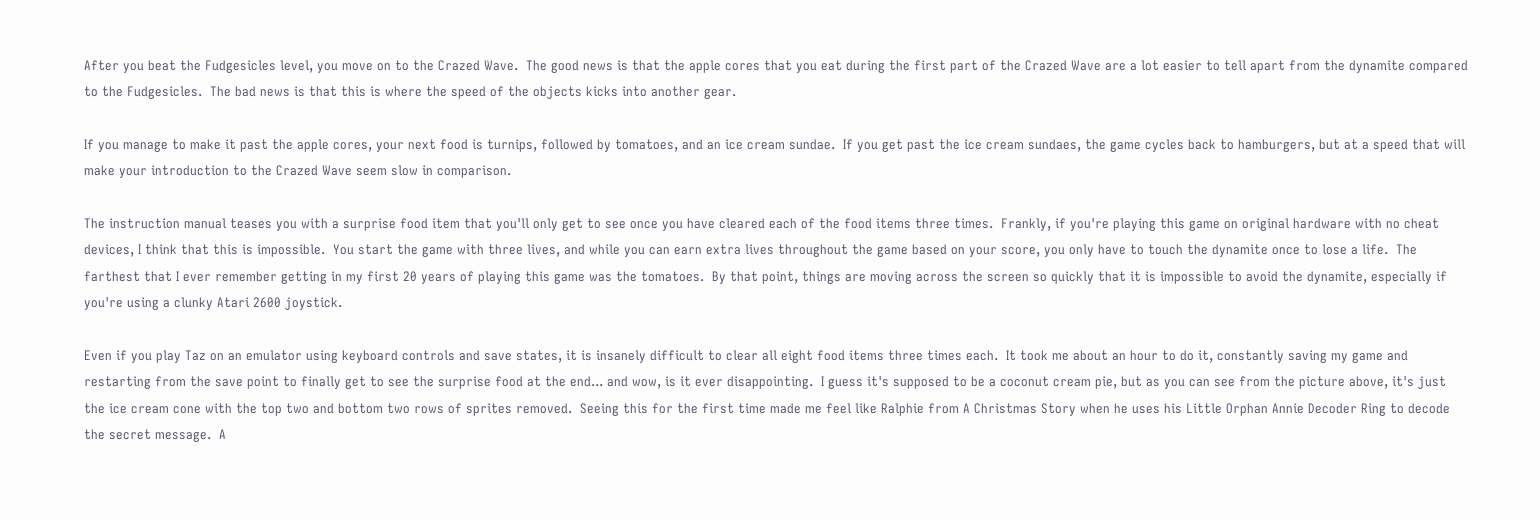After you beat the Fudgesicles level, you move on to the Crazed Wave.  The good news is that the apple cores that you eat during the first part of the Crazed Wave are a lot easier to tell apart from the dynamite compared to the Fudgesicles.  The bad news is that this is where the speed of the objects kicks into another gear.

If you manage to make it past the apple cores, your next food is turnips, followed by tomatoes, and an ice cream sundae.  If you get past the ice cream sundaes, the game cycles back to hamburgers, but at a speed that will make your introduction to the Crazed Wave seem slow in comparison.

The instruction manual teases you with a surprise food item that you'll only get to see once you have cleared each of the food items three times.  Frankly, if you're playing this game on original hardware with no cheat devices, I think that this is impossible.  You start the game with three lives, and while you can earn extra lives throughout the game based on your score, you only have to touch the dynamite once to lose a life.  The farthest that I ever remember getting in my first 20 years of playing this game was the tomatoes.  By that point, things are moving across the screen so quickly that it is impossible to avoid the dynamite, especially if you're using a clunky Atari 2600 joystick.

Even if you play Taz on an emulator using keyboard controls and save states, it is insanely difficult to clear all eight food items three times each.  It took me about an hour to do it, constantly saving my game and restarting from the save point to finally get to see the surprise food at the end... and wow, is it ever disappointing.  I guess it's supposed to be a coconut cream pie, but as you can see from the picture above, it's just the ice cream cone with the top two and bottom two rows of sprites removed.  Seeing this for the first time made me feel like Ralphie from A Christmas Story when he uses his Little Orphan Annie Decoder Ring to decode the secret message.  A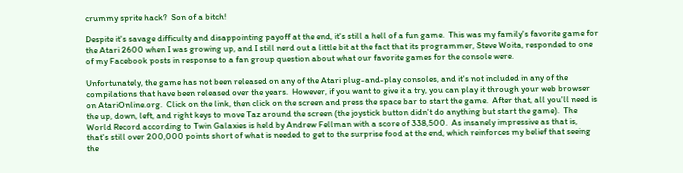crummy sprite hack?  Son of a bitch!

Despite it's savage difficulty and disappointing payoff at the end, it's still a hell of a fun game.  This was my family's favorite game for the Atari 2600 when I was growing up, and I still nerd out a little bit at the fact that its programmer, Steve Woita, responded to one of my Facebook posts in response to a fan group question about what our favorite games for the console were.

Unfortunately, the game has not been released on any of the Atari plug-and-play consoles, and it's not included in any of the compilations that have been released over the years.  However, if you want to give it a try, you can play it through your web browser on AtariOnline.org.  Click on the link, then click on the screen and press the space bar to start the game.  After that, all you'll need is the up, down, left, and right keys to move Taz around the screen (the joystick button didn't do anything but start the game).  The World Record according to Twin Galaxies is held by Andrew Fellman with a score of 338,500.  As insanely impressive as that is, that's still over 200,000 points short of what is needed to get to the surprise food at the end, which reinforces my belief that seeing the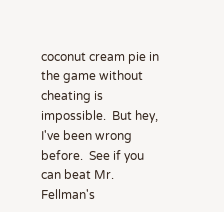coconut cream pie in the game without cheating is impossible.  But hey, I've been wrong before.  See if you can beat Mr. Fellman's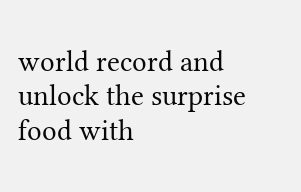world record and unlock the surprise food with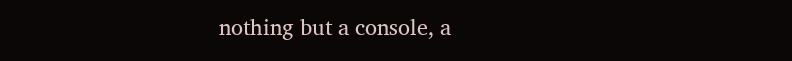nothing but a console, a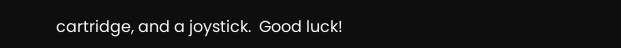cartridge, and a joystick.  Good luck!